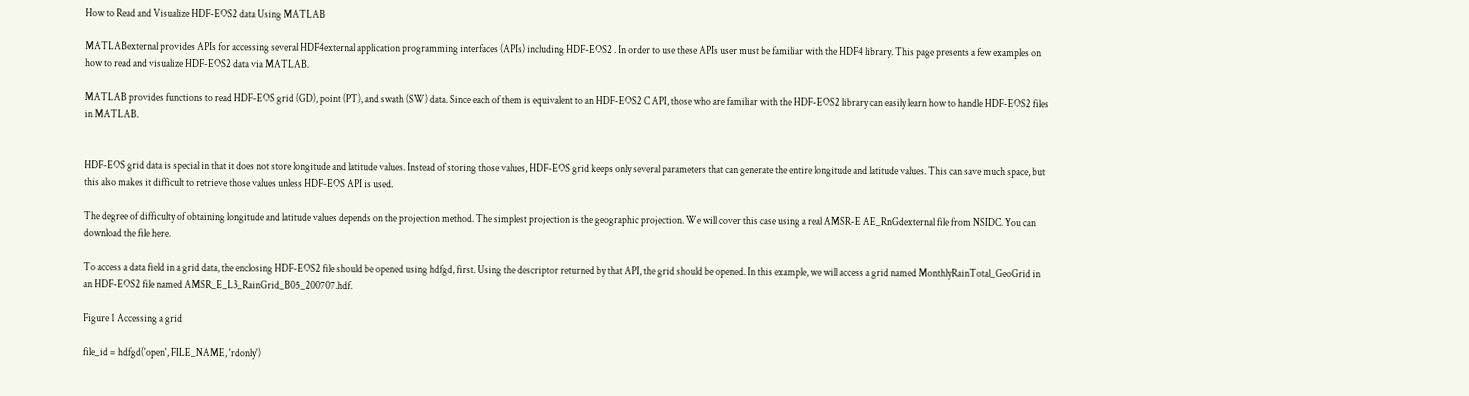How to Read and Visualize HDF-EOS2 data Using MATLAB

MATLABexternal provides APIs for accessing several HDF4external application programming interfaces (APIs) including HDF-EOS2 . In order to use these APIs user must be familiar with the HDF4 library. This page presents a few examples on how to read and visualize HDF-EOS2 data via MATLAB.

MATLAB provides functions to read HDF-EOS grid (GD), point (PT), and swath (SW) data. Since each of them is equivalent to an HDF-EOS2 C API, those who are familiar with the HDF-EOS2 library can easily learn how to handle HDF-EOS2 files in MATLAB.


HDF-EOS grid data is special in that it does not store longitude and latitude values. Instead of storing those values, HDF-EOS grid keeps only several parameters that can generate the entire longitude and latitude values. This can save much space, but this also makes it difficult to retrieve those values unless HDF-EOS API is used.

The degree of difficulty of obtaining longitude and latitude values depends on the projection method. The simplest projection is the geographic projection. We will cover this case using a real AMSR-E AE_RnGdexternal file from NSIDC. You can download the file here.

To access a data field in a grid data, the enclosing HDF-EOS2 file should be opened using hdfgd, first. Using the descriptor returned by that API, the grid should be opened. In this example, we will access a grid named MonthlyRainTotal_GeoGrid in an HDF-EOS2 file named AMSR_E_L3_RainGrid_B05_200707.hdf.

Figure 1 Accessing a grid

file_id = hdfgd('open', FILE_NAME, 'rdonly')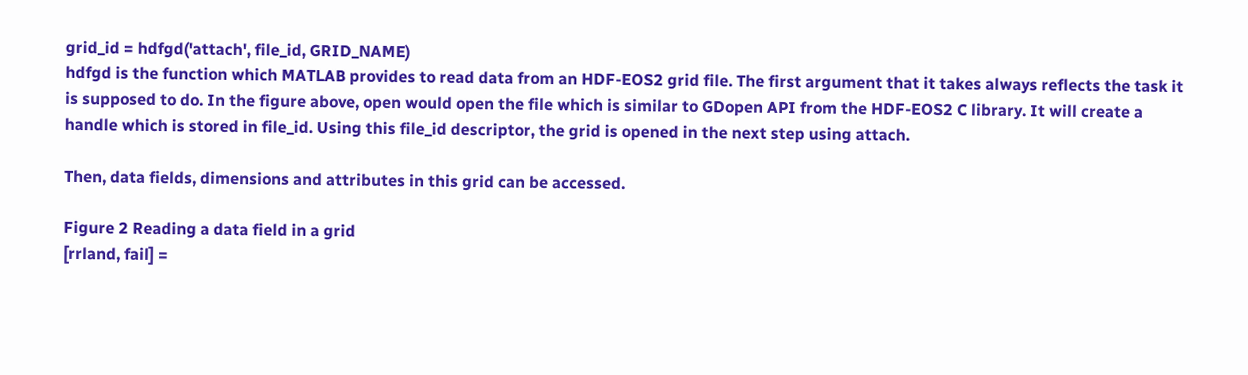grid_id = hdfgd('attach', file_id, GRID_NAME)
hdfgd is the function which MATLAB provides to read data from an HDF-EOS2 grid file. The first argument that it takes always reflects the task it is supposed to do. In the figure above, open would open the file which is similar to GDopen API from the HDF-EOS2 C library. It will create a handle which is stored in file_id. Using this file_id descriptor, the grid is opened in the next step using attach.

Then, data fields, dimensions and attributes in this grid can be accessed.

Figure 2 Reading a data field in a grid
[rrland, fail] =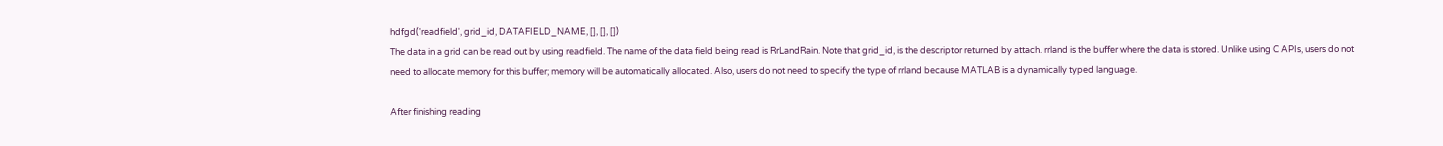hdfgd('readfield', grid_id, DATAFIELD_NAME, [], [], [])
The data in a grid can be read out by using readfield. The name of the data field being read is RrLandRain. Note that grid_id, is the descriptor returned by attach. rrland is the buffer where the data is stored. Unlike using C APIs, users do not need to allocate memory for this buffer; memory will be automatically allocated. Also, users do not need to specify the type of rrland because MATLAB is a dynamically typed language.

After finishing reading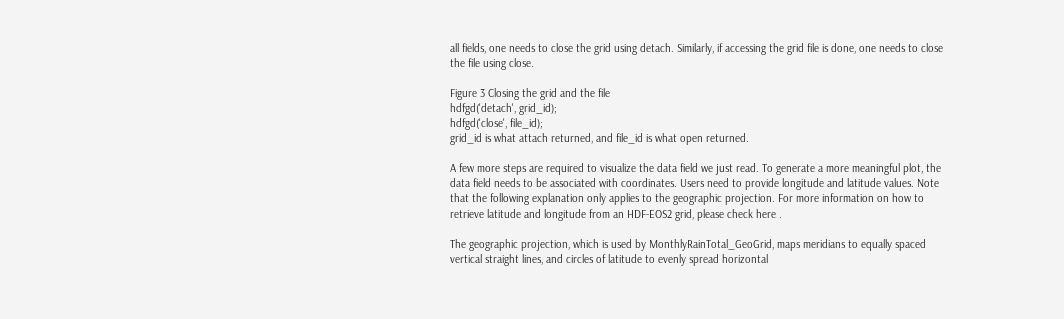all fields, one needs to close the grid using detach. Similarly, if accessing the grid file is done, one needs to close the file using close.

Figure 3 Closing the grid and the file
hdfgd('detach', grid_id);
hdfgd('close', file_id);
grid_id is what attach returned, and file_id is what open returned.

A few more steps are required to visualize the data field we just read. To generate a more meaningful plot, the data field needs to be associated with coordinates. Users need to provide longitude and latitude values. Note that the following explanation only applies to the geographic projection. For more information on how to retrieve latitude and longitude from an HDF-EOS2 grid, please check here .

The geographic projection, which is used by MonthlyRainTotal_GeoGrid, maps meridians to equally spaced vertical straight lines, and circles of latitude to evenly spread horizontal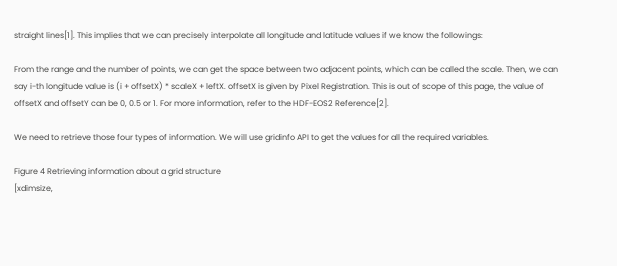straight lines[1]. This implies that we can precisely interpolate all longitude and latitude values if we know the followings:

From the range and the number of points, we can get the space between two adjacent points, which can be called the scale. Then, we can say i-th longitude value is (i + offsetX) * scaleX + leftX. offsetX is given by Pixel Registration. This is out of scope of this page, the value of offsetX and offsetY can be 0, 0.5 or 1. For more information, refer to the HDF-EOS2 Reference[2].

We need to retrieve those four types of information. We will use gridinfo API to get the values for all the required variables.

Figure 4 Retrieving information about a grid structure
[xdimsize,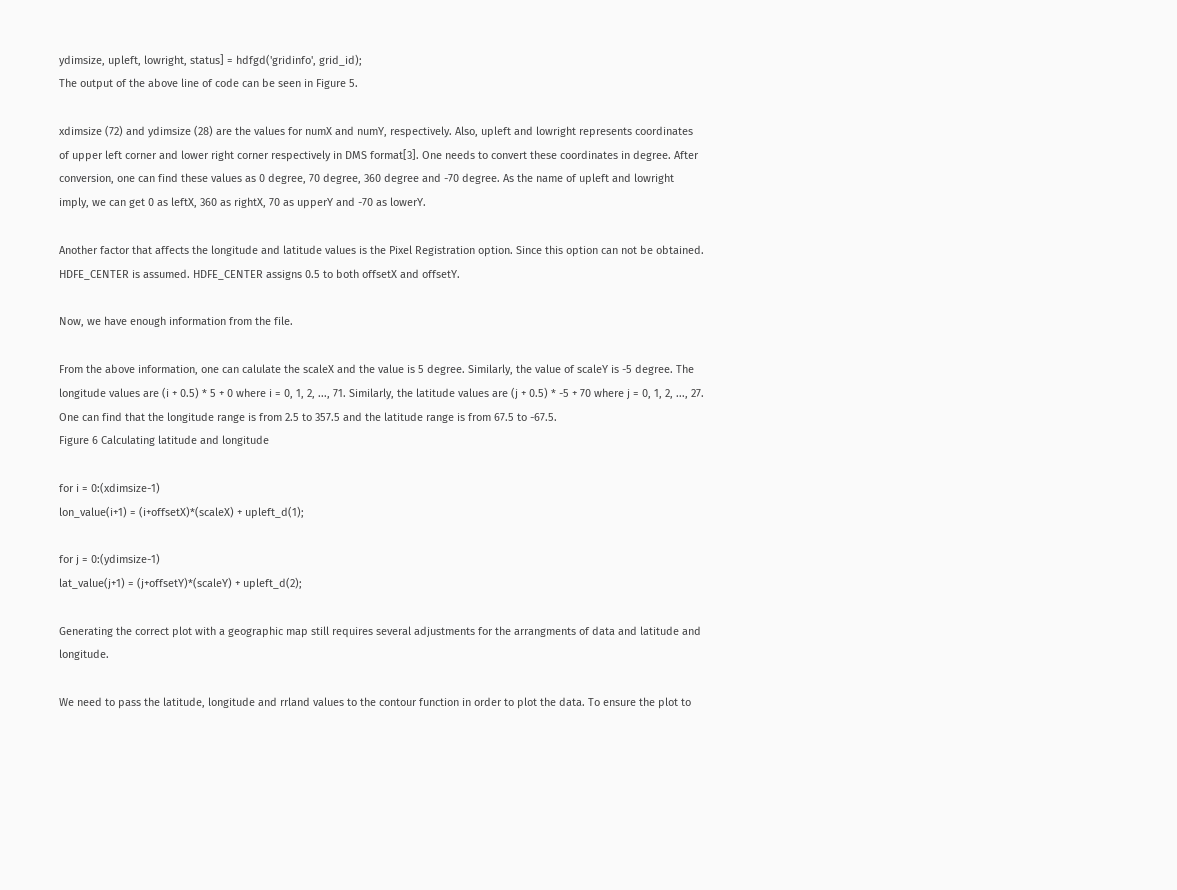ydimsize, upleft, lowright, status] = hdfgd('gridinfo', grid_id);
The output of the above line of code can be seen in Figure 5.

xdimsize (72) and ydimsize (28) are the values for numX and numY, respectively. Also, upleft and lowright represents coordinates of upper left corner and lower right corner respectively in DMS format[3]. One needs to convert these coordinates in degree. After conversion, one can find these values as 0 degree, 70 degree, 360 degree and -70 degree. As the name of upleft and lowright imply, we can get 0 as leftX, 360 as rightX, 70 as upperY and -70 as lowerY.

Another factor that affects the longitude and latitude values is the Pixel Registration option. Since this option can not be obtained. HDFE_CENTER is assumed. HDFE_CENTER assigns 0.5 to both offsetX and offsetY.

Now, we have enough information from the file.

From the above information, one can calulate the scaleX and the value is 5 degree. Similarly, the value of scaleY is -5 degree. The longitude values are (i + 0.5) * 5 + 0 where i = 0, 1, 2, ..., 71. Similarly, the latitude values are (j + 0.5) * -5 + 70 where j = 0, 1, 2, ..., 27. One can find that the longitude range is from 2.5 to 357.5 and the latitude range is from 67.5 to -67.5.
Figure 6 Calculating latitude and longitude

for i = 0:(xdimsize-1)
lon_value(i+1) = (i+offsetX)*(scaleX) + upleft_d(1);

for j = 0:(ydimsize-1)
lat_value(j+1) = (j+offsetY)*(scaleY) + upleft_d(2);

Generating the correct plot with a geographic map still requires several adjustments for the arrangments of data and latitude and longitude.

We need to pass the latitude, longitude and rrland values to the contour function in order to plot the data. To ensure the plot to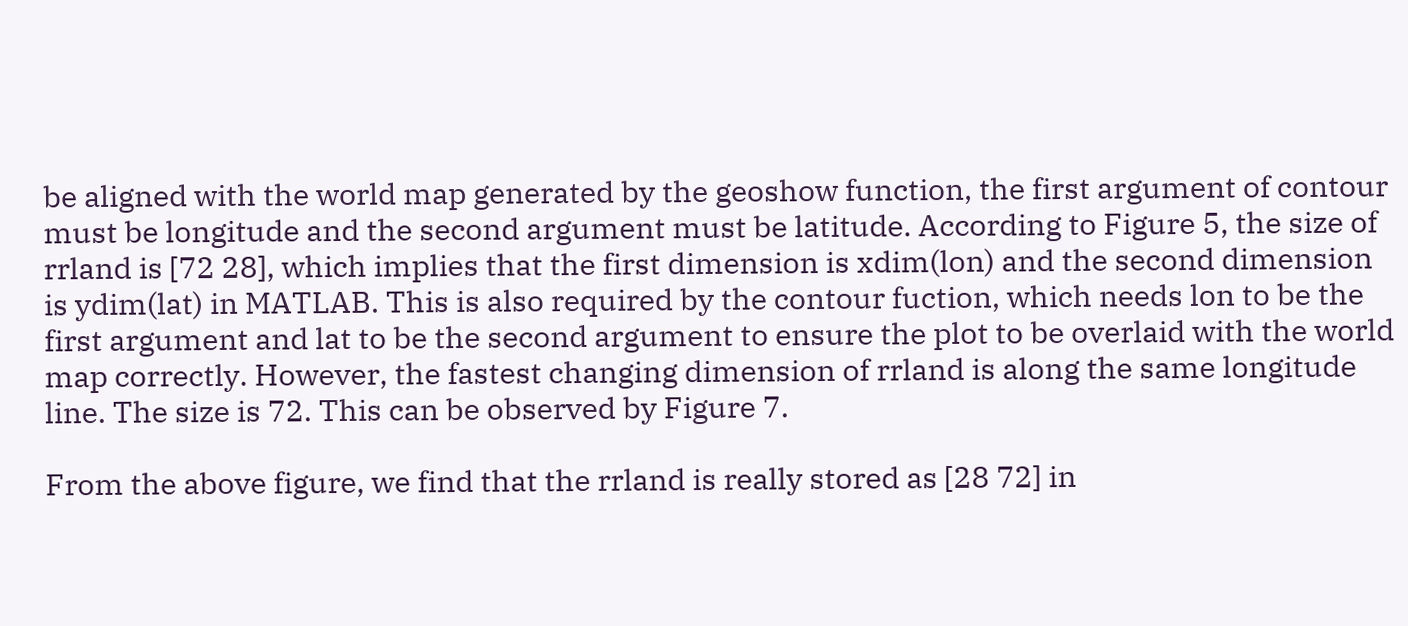be aligned with the world map generated by the geoshow function, the first argument of contour must be longitude and the second argument must be latitude. According to Figure 5, the size of rrland is [72 28], which implies that the first dimension is xdim(lon) and the second dimension is ydim(lat) in MATLAB. This is also required by the contour fuction, which needs lon to be the first argument and lat to be the second argument to ensure the plot to be overlaid with the world map correctly. However, the fastest changing dimension of rrland is along the same longitude line. The size is 72. This can be observed by Figure 7.

From the above figure, we find that the rrland is really stored as [28 72] in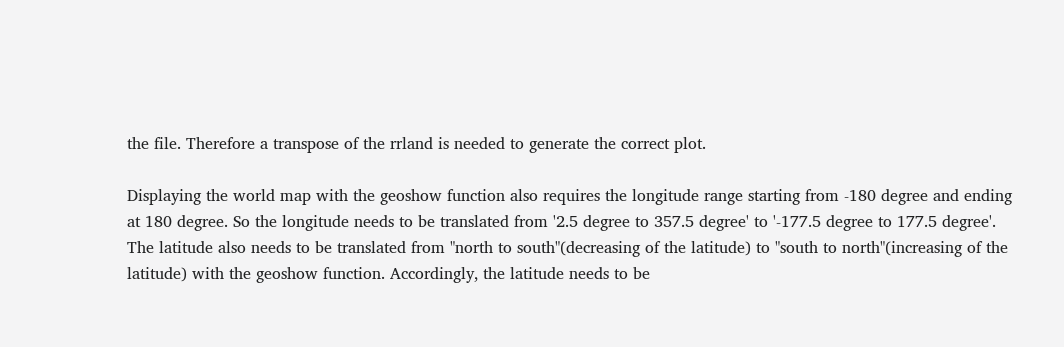the file. Therefore a transpose of the rrland is needed to generate the correct plot.

Displaying the world map with the geoshow function also requires the longitude range starting from -180 degree and ending at 180 degree. So the longitude needs to be translated from '2.5 degree to 357.5 degree' to '-177.5 degree to 177.5 degree'. The latitude also needs to be translated from "north to south"(decreasing of the latitude) to "south to north"(increasing of the latitude) with the geoshow function. Accordingly, the latitude needs to be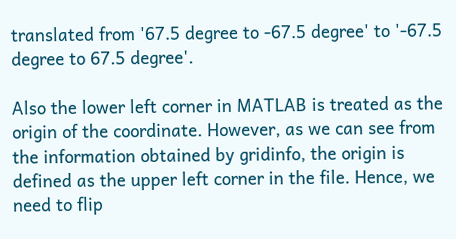translated from '67.5 degree to -67.5 degree' to '-67.5 degree to 67.5 degree'.

Also the lower left corner in MATLAB is treated as the origin of the coordinate. However, as we can see from the information obtained by gridinfo, the origin is defined as the upper left corner in the file. Hence, we need to flip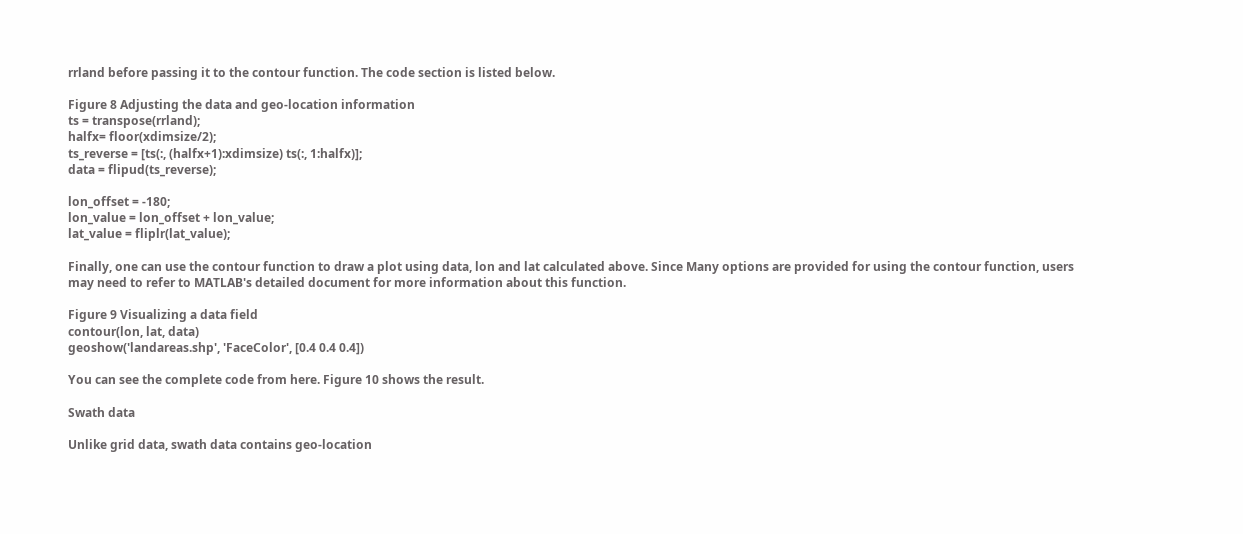rrland before passing it to the contour function. The code section is listed below.

Figure 8 Adjusting the data and geo-location information
ts = transpose(rrland);
halfx= floor(xdimsize/2);
ts_reverse = [ts(:, (halfx+1):xdimsize) ts(:, 1:halfx)];
data = flipud(ts_reverse);

lon_offset = -180;
lon_value = lon_offset + lon_value;
lat_value = fliplr(lat_value);

Finally, one can use the contour function to draw a plot using data, lon and lat calculated above. Since Many options are provided for using the contour function, users may need to refer to MATLAB's detailed document for more information about this function.

Figure 9 Visualizing a data field
contour(lon, lat, data)
geoshow('landareas.shp', 'FaceColor', [0.4 0.4 0.4])

You can see the complete code from here. Figure 10 shows the result.

Swath data

Unlike grid data, swath data contains geo-location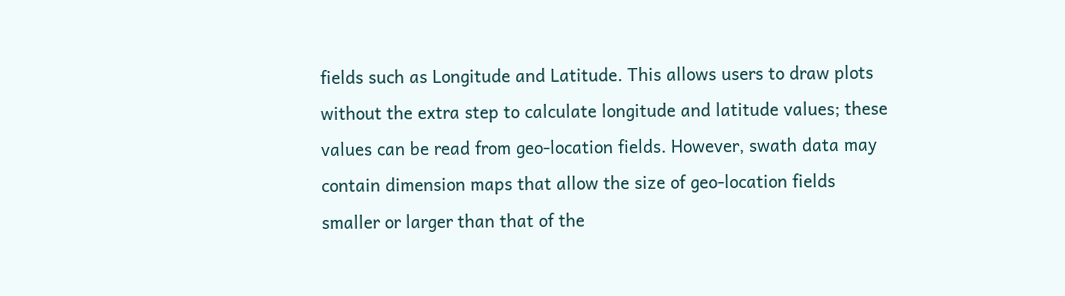fields such as Longitude and Latitude. This allows users to draw plots without the extra step to calculate longitude and latitude values; these values can be read from geo-location fields. However, swath data may contain dimension maps that allow the size of geo-location fields smaller or larger than that of the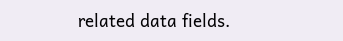related data fields.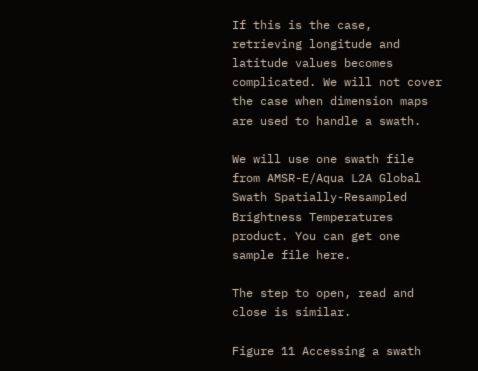If this is the case, retrieving longitude and latitude values becomes complicated. We will not cover the case when dimension maps are used to handle a swath.

We will use one swath file from AMSR-E/Aqua L2A Global Swath Spatially-Resampled Brightness Temperatures product. You can get one sample file here.

The step to open, read and close is similar.

Figure 11 Accessing a swath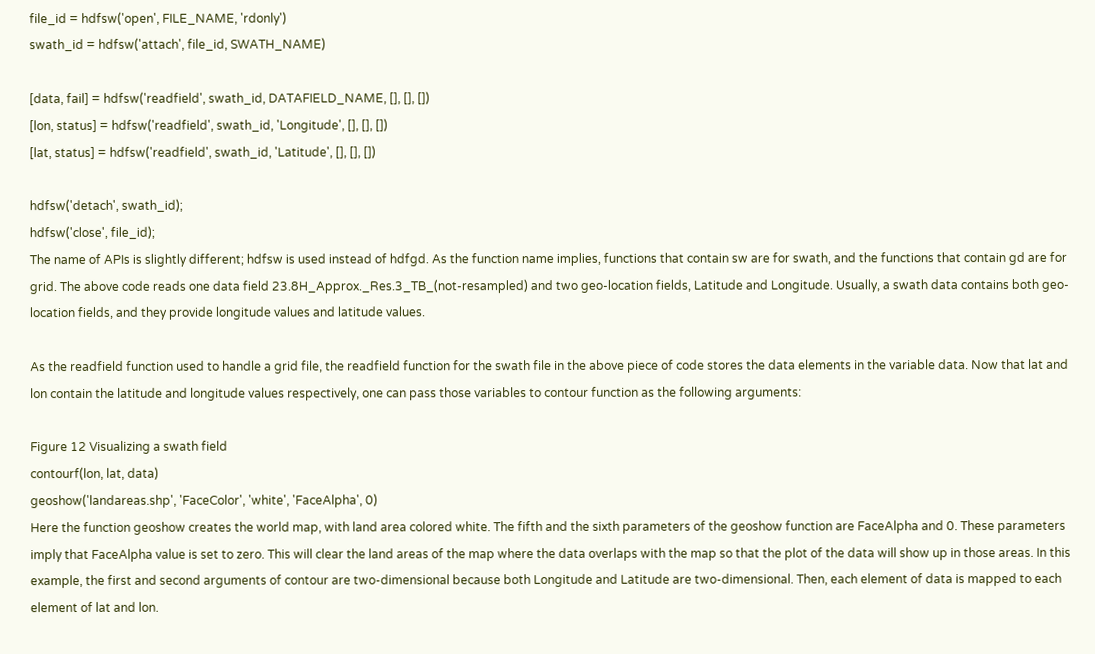file_id = hdfsw('open', FILE_NAME, 'rdonly')
swath_id = hdfsw('attach', file_id, SWATH_NAME)

[data, fail] = hdfsw('readfield', swath_id, DATAFIELD_NAME, [], [], [])
[lon, status] = hdfsw('readfield', swath_id, 'Longitude', [], [], [])
[lat, status] = hdfsw('readfield', swath_id, 'Latitude', [], [], [])

hdfsw('detach', swath_id);
hdfsw('close', file_id);
The name of APIs is slightly different; hdfsw is used instead of hdfgd. As the function name implies, functions that contain sw are for swath, and the functions that contain gd are for grid. The above code reads one data field 23.8H_Approx._Res.3_TB_(not-resampled) and two geo-location fields, Latitude and Longitude. Usually, a swath data contains both geo-location fields, and they provide longitude values and latitude values.

As the readfield function used to handle a grid file, the readfield function for the swath file in the above piece of code stores the data elements in the variable data. Now that lat and lon contain the latitude and longitude values respectively, one can pass those variables to contour function as the following arguments:

Figure 12 Visualizing a swath field
contourf(lon, lat, data)
geoshow('landareas.shp', 'FaceColor', 'white', 'FaceAlpha', 0)
Here the function geoshow creates the world map, with land area colored white. The fifth and the sixth parameters of the geoshow function are FaceAlpha and 0. These parameters imply that FaceAlpha value is set to zero. This will clear the land areas of the map where the data overlaps with the map so that the plot of the data will show up in those areas. In this example, the first and second arguments of contour are two-dimensional because both Longitude and Latitude are two-dimensional. Then, each element of data is mapped to each element of lat and lon.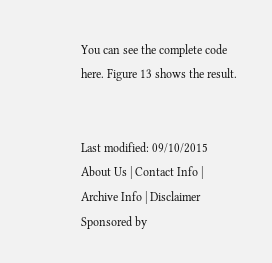You can see the complete code here. Figure 13 shows the result.


Last modified: 09/10/2015
About Us | Contact Info | Archive Info | Disclaimer
Sponsored by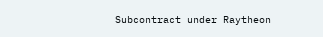Subcontract under Raytheon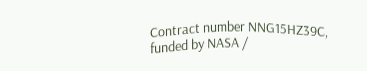Contract number NNG15HZ39C, funded by NASA /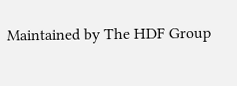Maintained by The HDF Group